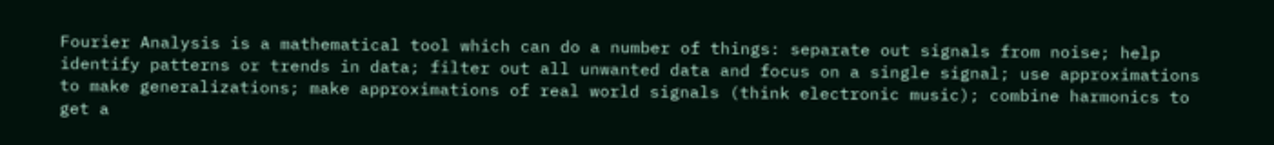Fourier Analysis is a mathematical tool which can do a number of things: separate out signals from noise; help identify patterns or trends in data; filter out all unwanted data and focus on a single signal; use approximations to make generalizations; make approximations of real world signals (think electronic music); combine harmonics to get a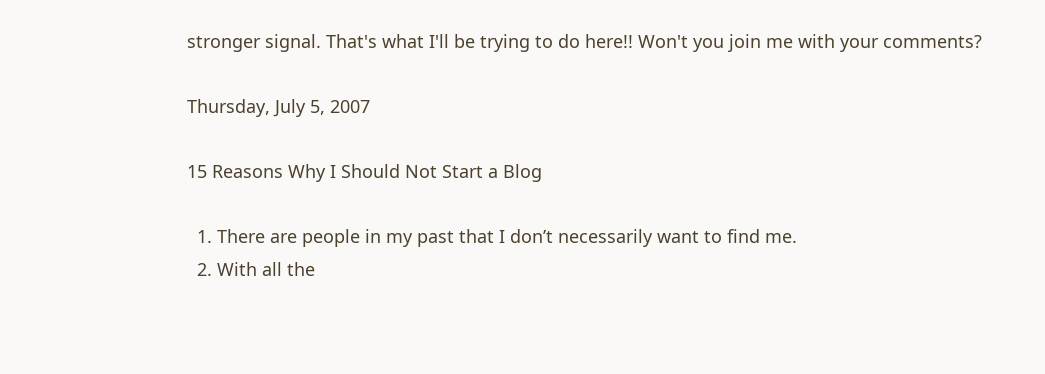stronger signal. That's what I'll be trying to do here!! Won't you join me with your comments?

Thursday, July 5, 2007

15 Reasons Why I Should Not Start a Blog

  1. There are people in my past that I don’t necessarily want to find me.
  2. With all the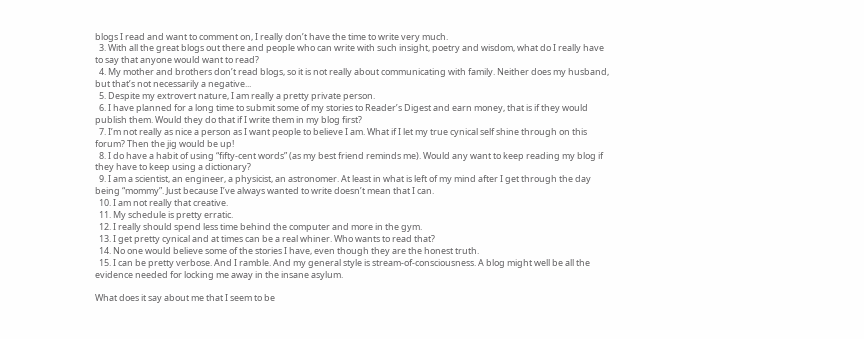blogs I read and want to comment on, I really don’t have the time to write very much.
  3. With all the great blogs out there and people who can write with such insight, poetry and wisdom, what do I really have to say that anyone would want to read?
  4. My mother and brothers don’t read blogs, so it is not really about communicating with family. Neither does my husband, but that’s not necessarily a negative...
  5. Despite my extrovert nature, I am really a pretty private person.
  6. I have planned for a long time to submit some of my stories to Reader’s Digest and earn money, that is if they would publish them. Would they do that if I write them in my blog first?
  7. I’m not really as nice a person as I want people to believe I am. What if I let my true cynical self shine through on this forum? Then the jig would be up!
  8. I do have a habit of using “fifty-cent words” (as my best friend reminds me). Would any want to keep reading my blog if they have to keep using a dictionary?
  9. I am a scientist, an engineer, a physicist, an astronomer. At least in what is left of my mind after I get through the day being “mommy”. Just because I’ve always wanted to write doesn’t mean that I can.
  10. I am not really that creative.
  11. My schedule is pretty erratic.
  12. I really should spend less time behind the computer and more in the gym.
  13. I get pretty cynical and at times can be a real whiner. Who wants to read that?
  14. No one would believe some of the stories I have, even though they are the honest truth.
  15. I can be pretty verbose. And I ramble. And my general style is stream-of-consciousness. A blog might well be all the evidence needed for locking me away in the insane asylum.

What does it say about me that I seem to be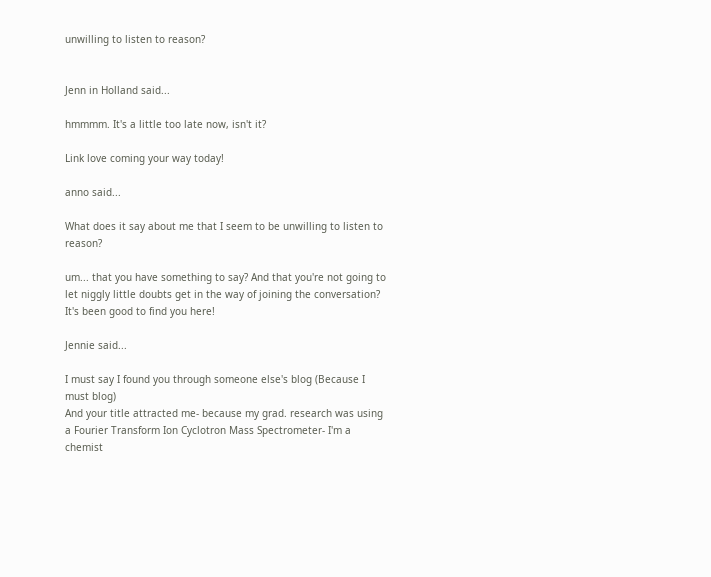unwilling to listen to reason?


Jenn in Holland said...

hmmmm. It's a little too late now, isn't it?

Link love coming your way today!

anno said...

What does it say about me that I seem to be unwilling to listen to reason?

um... that you have something to say? And that you're not going to let niggly little doubts get in the way of joining the conversation? It's been good to find you here!

Jennie said...

I must say I found you through someone else's blog (Because I must blog)
And your title attracted me- because my grad. research was using a Fourier Transform Ion Cyclotron Mass Spectrometer- I'm a chemist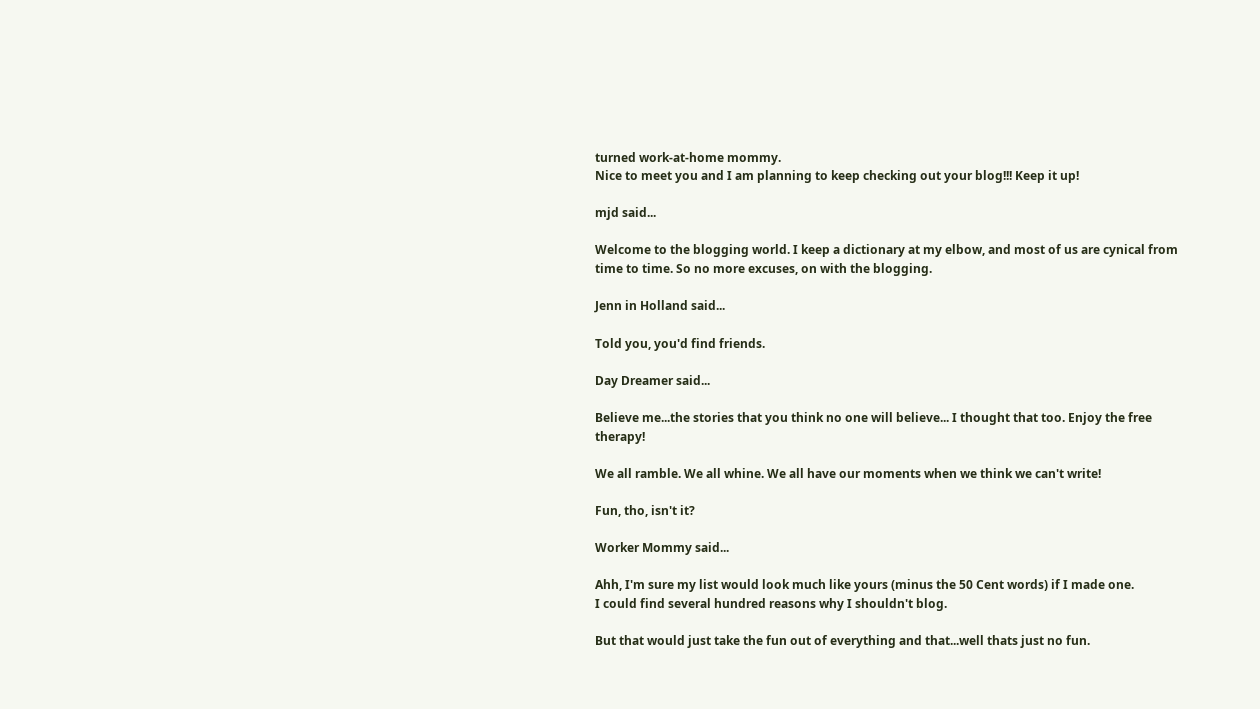turned work-at-home mommy.
Nice to meet you and I am planning to keep checking out your blog!!! Keep it up!

mjd said...

Welcome to the blogging world. I keep a dictionary at my elbow, and most of us are cynical from time to time. So no more excuses, on with the blogging.

Jenn in Holland said...

Told you, you'd find friends.

Day Dreamer said...

Believe me...the stories that you think no one will believe... I thought that too. Enjoy the free therapy!

We all ramble. We all whine. We all have our moments when we think we can't write!

Fun, tho, isn't it?

Worker Mommy said...

Ahh, I'm sure my list would look much like yours (minus the 50 Cent words) if I made one.
I could find several hundred reasons why I shouldn't blog.

But that would just take the fun out of everything and that...well thats just no fun.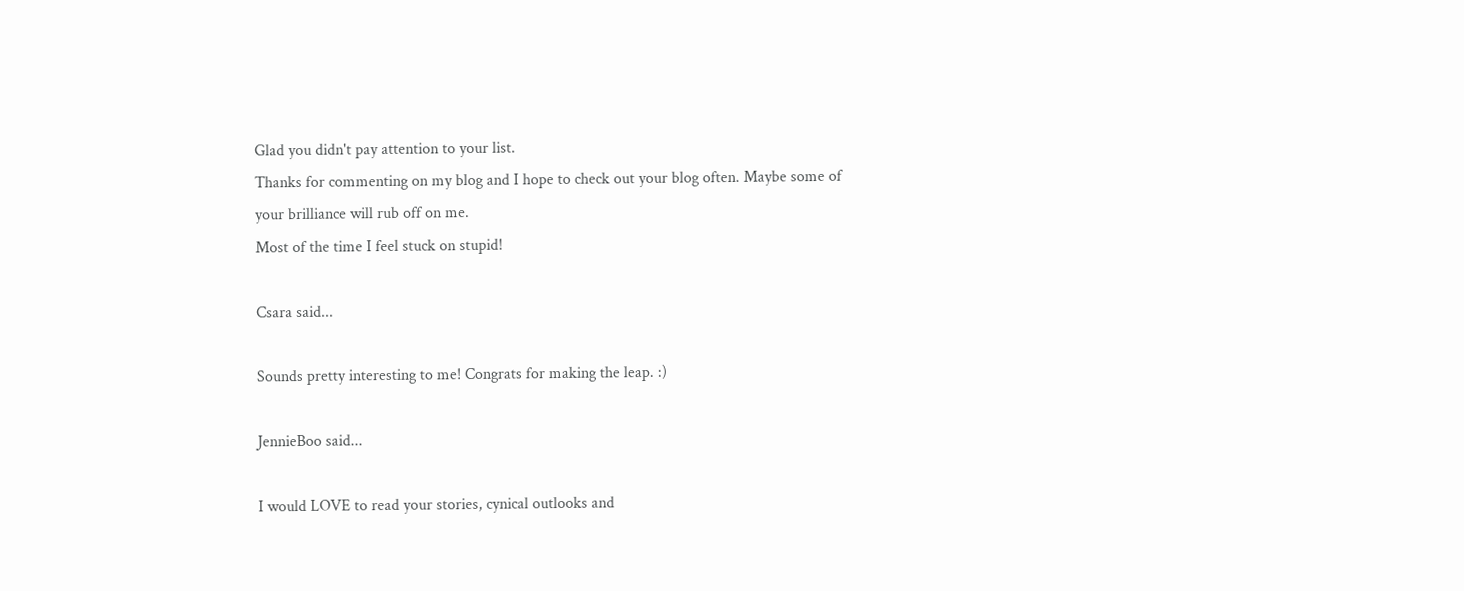Glad you didn't pay attention to your list.
Thanks for commenting on my blog and I hope to check out your blog often. Maybe some of your brilliance will rub off on me.
Most of the time I feel stuck on stupid!

Csara said...

Sounds pretty interesting to me! Congrats for making the leap. :)

JennieBoo said...

I would LOVE to read your stories, cynical outlooks and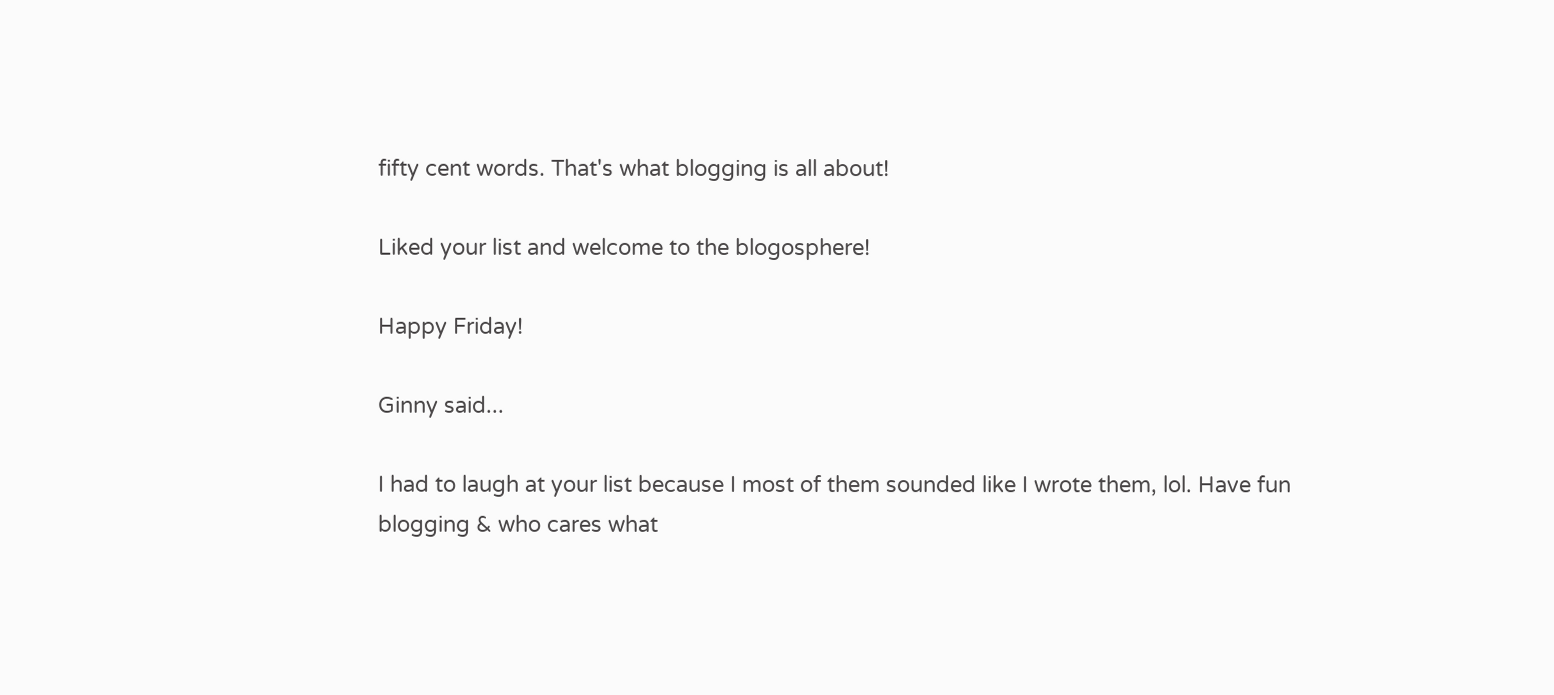fifty cent words. That's what blogging is all about!

Liked your list and welcome to the blogosphere!

Happy Friday!

Ginny said...

I had to laugh at your list because I most of them sounded like I wrote them, lol. Have fun blogging & who cares what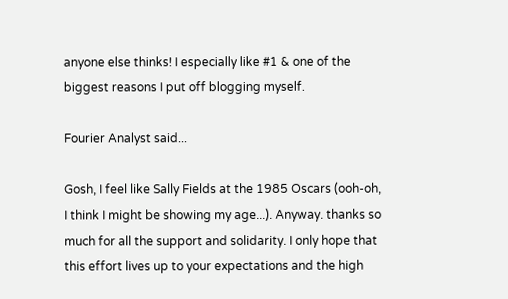anyone else thinks! I especially like #1 & one of the biggest reasons I put off blogging myself.

Fourier Analyst said...

Gosh, I feel like Sally Fields at the 1985 Oscars (ooh-oh, I think I might be showing my age...). Anyway. thanks so much for all the support and solidarity. I only hope that this effort lives up to your expectations and the high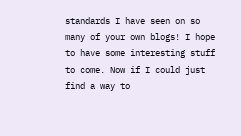standards I have seen on so many of your own blogs! I hope to have some interesting stuff to come. Now if I could just find a way to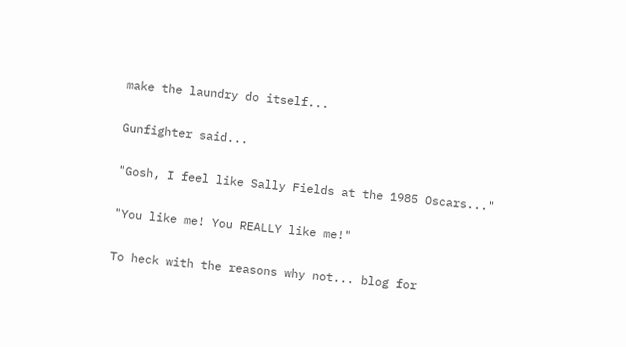make the laundry do itself...

Gunfighter said...

"Gosh, I feel like Sally Fields at the 1985 Oscars..."

"You like me! You REALLY like me!"

To heck with the reasons why not... blog for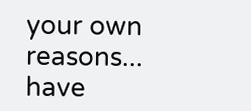your own reasons... have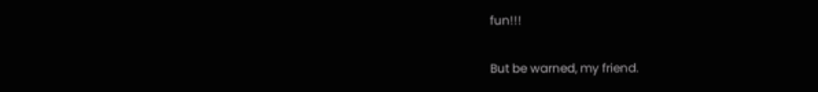fun!!!

But be warned, my friend.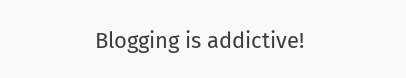Blogging is addictive!